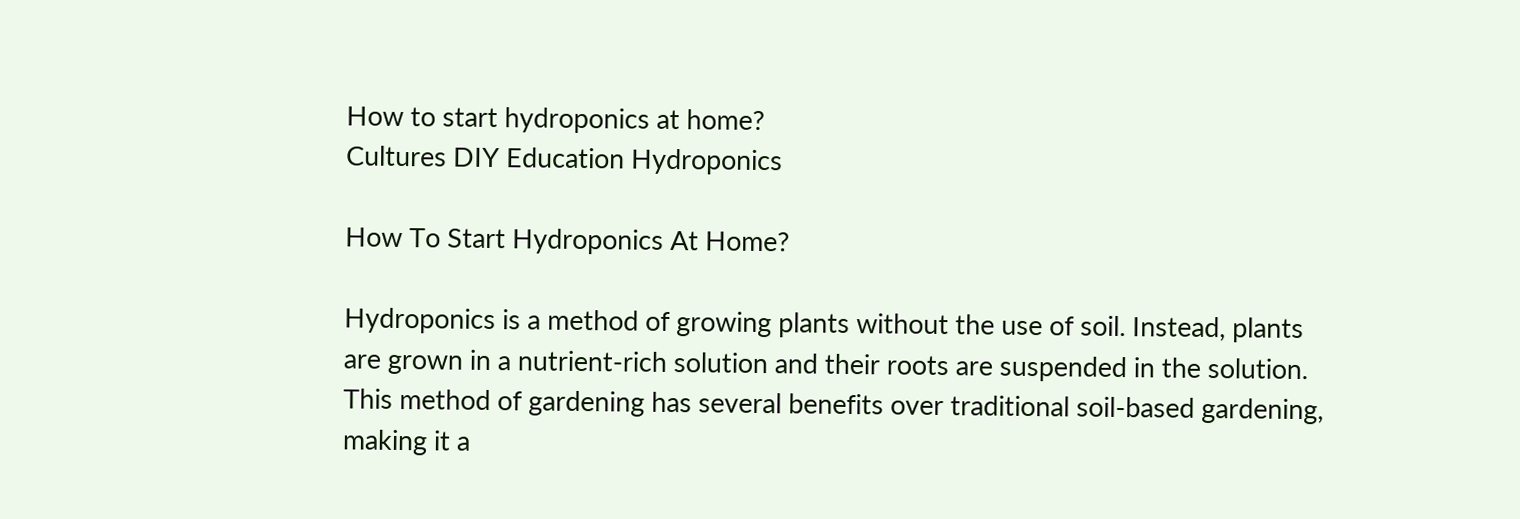How to start hydroponics at home?
Cultures DIY Education Hydroponics

How To Start Hydroponics At Home?

Hydroponics is a method of growing plants without the use of soil. Instead, plants are grown in a nutrient-rich solution and their roots are suspended in the solution. This method of gardening has several benefits over traditional soil-based gardening, making it a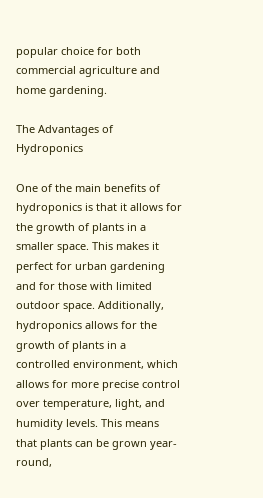popular choice for both commercial agriculture and home gardening.

The Advantages of Hydroponics

One of the main benefits of hydroponics is that it allows for the growth of plants in a smaller space. This makes it perfect for urban gardening and for those with limited outdoor space. Additionally, hydroponics allows for the growth of plants in a controlled environment, which allows for more precise control over temperature, light, and humidity levels. This means that plants can be grown year-round,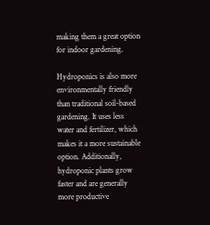making them a great option for indoor gardening.

Hydroponics is also more environmentally friendly than traditional soil-based gardening. It uses less water and fertilizer, which makes it a more sustainable option. Additionally, hydroponic plants grow faster and are generally more productive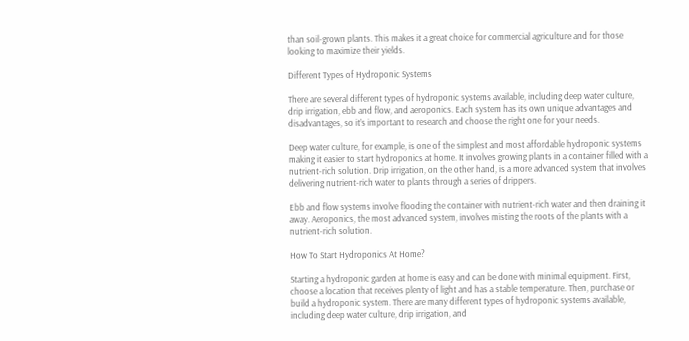than soil-grown plants. This makes it a great choice for commercial agriculture and for those looking to maximize their yields.

Different Types of Hydroponic Systems

There are several different types of hydroponic systems available, including deep water culture, drip irrigation, ebb and flow, and aeroponics. Each system has its own unique advantages and disadvantages, so it’s important to research and choose the right one for your needs.

Deep water culture, for example, is one of the simplest and most affordable hydroponic systems making it easier to start hydroponics at home. It involves growing plants in a container filled with a nutrient-rich solution. Drip irrigation, on the other hand, is a more advanced system that involves delivering nutrient-rich water to plants through a series of drippers.

Ebb and flow systems involve flooding the container with nutrient-rich water and then draining it away. Aeroponics, the most advanced system, involves misting the roots of the plants with a nutrient-rich solution.

How To Start Hydroponics At Home?

Starting a hydroponic garden at home is easy and can be done with minimal equipment. First, choose a location that receives plenty of light and has a stable temperature. Then, purchase or build a hydroponic system. There are many different types of hydroponic systems available, including deep water culture, drip irrigation, and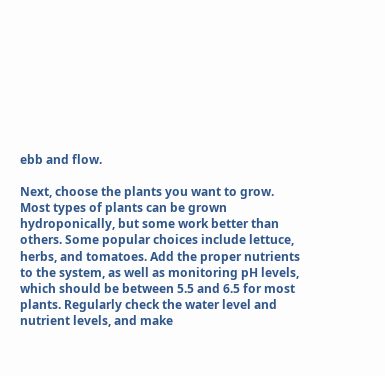ebb and flow.

Next, choose the plants you want to grow. Most types of plants can be grown hydroponically, but some work better than others. Some popular choices include lettuce, herbs, and tomatoes. Add the proper nutrients to the system, as well as monitoring pH levels, which should be between 5.5 and 6.5 for most plants. Regularly check the water level and nutrient levels, and make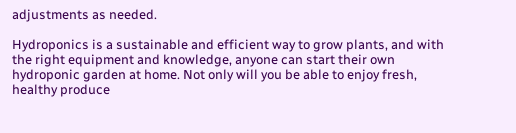adjustments as needed.

Hydroponics is a sustainable and efficient way to grow plants, and with the right equipment and knowledge, anyone can start their own hydroponic garden at home. Not only will you be able to enjoy fresh, healthy produce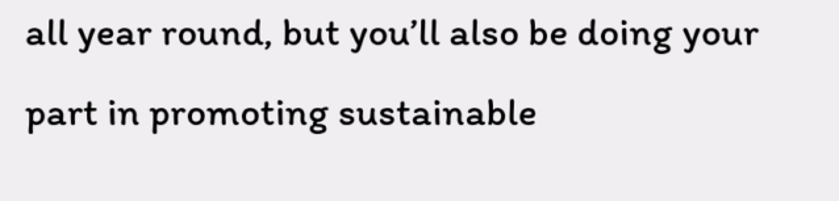all year round, but you’ll also be doing your part in promoting sustainable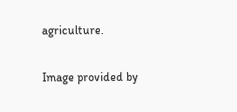agriculture.

Image provided by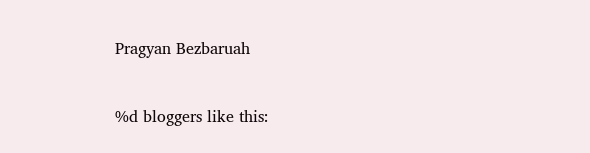Pragyan Bezbaruah


%d bloggers like this: